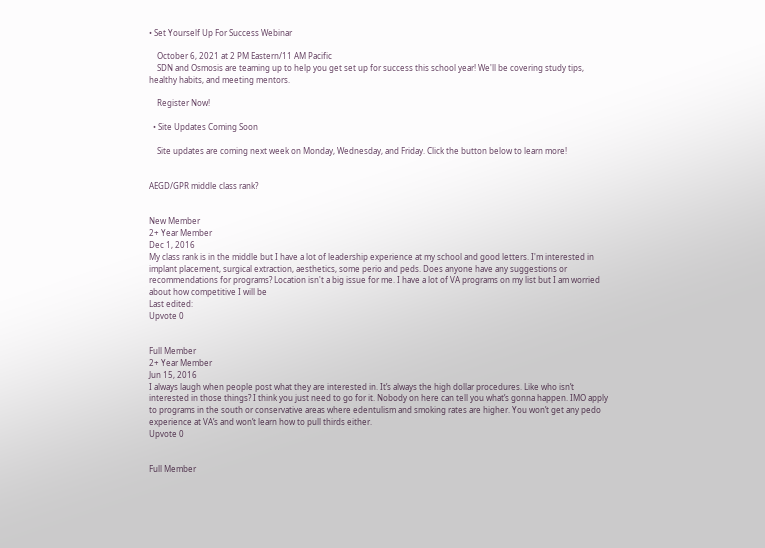• Set Yourself Up For Success Webinar

    October 6, 2021 at 2 PM Eastern/11 AM Pacific
    SDN and Osmosis are teaming up to help you get set up for success this school year! We'll be covering study tips, healthy habits, and meeting mentors.

    Register Now!

  • Site Updates Coming Soon

    Site updates are coming next week on Monday, Wednesday, and Friday. Click the button below to learn more!


AEGD/GPR middle class rank?


New Member
2+ Year Member
Dec 1, 2016
My class rank is in the middle but I have a lot of leadership experience at my school and good letters. I'm interested in implant placement, surgical extraction, aesthetics, some perio and peds. Does anyone have any suggestions or recommendations for programs? Location isn't a big issue for me. I have a lot of VA programs on my list but I am worried about how competitive I will be
Last edited:
Upvote 0


Full Member
2+ Year Member
Jun 15, 2016
I always laugh when people post what they are interested in. It’s always the high dollar procedures. Like who isn’t interested in those things? I think you just need to go for it. Nobody on here can tell you what’s gonna happen. IMO apply to programs in the south or conservative areas where edentulism and smoking rates are higher. You won’t get any pedo experience at VA’s and won’t learn how to pull thirds either.
Upvote 0


Full Member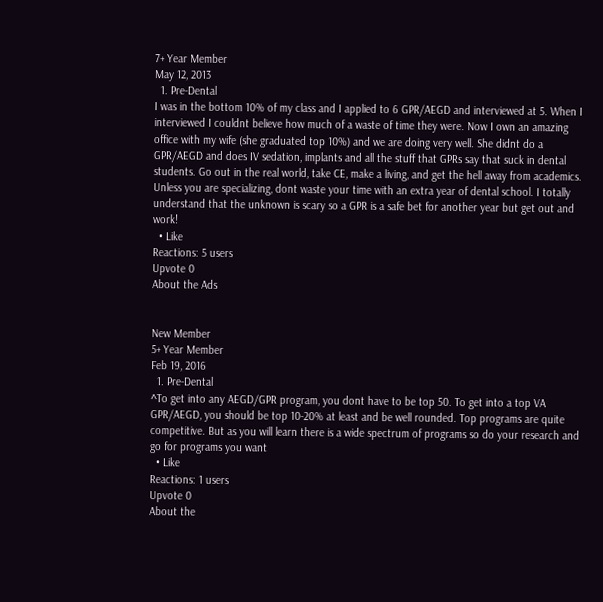7+ Year Member
May 12, 2013
  1. Pre-Dental
I was in the bottom 10% of my class and I applied to 6 GPR/AEGD and interviewed at 5. When I interviewed I couldnt believe how much of a waste of time they were. Now I own an amazing office with my wife (she graduated top 10%) and we are doing very well. She didnt do a GPR/AEGD and does IV sedation, implants and all the stuff that GPRs say that suck in dental students. Go out in the real world, take CE, make a living, and get the hell away from academics. Unless you are specializing, dont waste your time with an extra year of dental school. I totally understand that the unknown is scary so a GPR is a safe bet for another year but get out and work!
  • Like
Reactions: 5 users
Upvote 0
About the Ads


New Member
5+ Year Member
Feb 19, 2016
  1. Pre-Dental
^To get into any AEGD/GPR program, you dont have to be top 50. To get into a top VA GPR/AEGD, you should be top 10-20% at least and be well rounded. Top programs are quite competitive. But as you will learn there is a wide spectrum of programs so do your research and go for programs you want
  • Like
Reactions: 1 users
Upvote 0
About the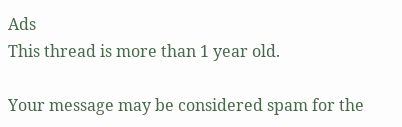Ads
This thread is more than 1 year old.

Your message may be considered spam for the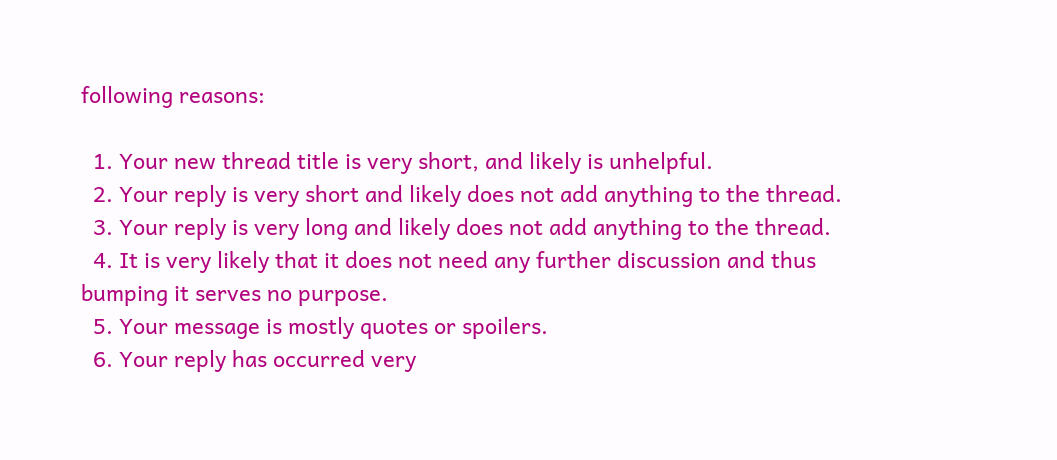following reasons:

  1. Your new thread title is very short, and likely is unhelpful.
  2. Your reply is very short and likely does not add anything to the thread.
  3. Your reply is very long and likely does not add anything to the thread.
  4. It is very likely that it does not need any further discussion and thus bumping it serves no purpose.
  5. Your message is mostly quotes or spoilers.
  6. Your reply has occurred very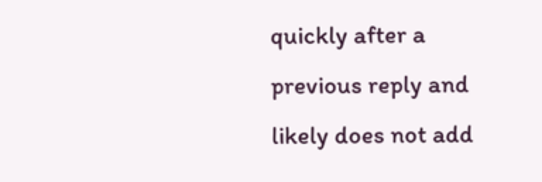quickly after a previous reply and likely does not add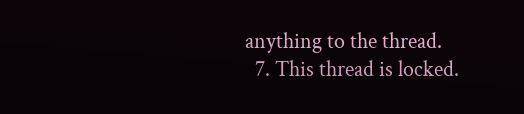anything to the thread.
  7. This thread is locked.